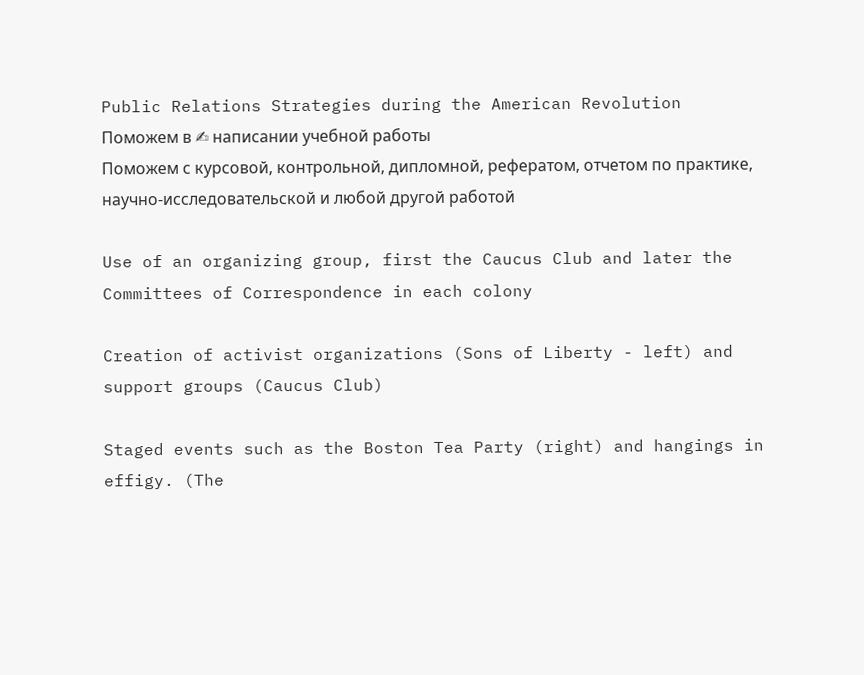Public Relations Strategies during the American Revolution
Поможем в ✍ написании учебной работы
Поможем с курсовой, контрольной, дипломной, рефератом, отчетом по практике, научно-исследовательской и любой другой работой

Use of an organizing group, first the Caucus Club and later the Committees of Correspondence in each colony

Creation of activist organizations (Sons of Liberty - left) and support groups (Caucus Club)

Staged events such as the Boston Tea Party (right) and hangings in effigy. (The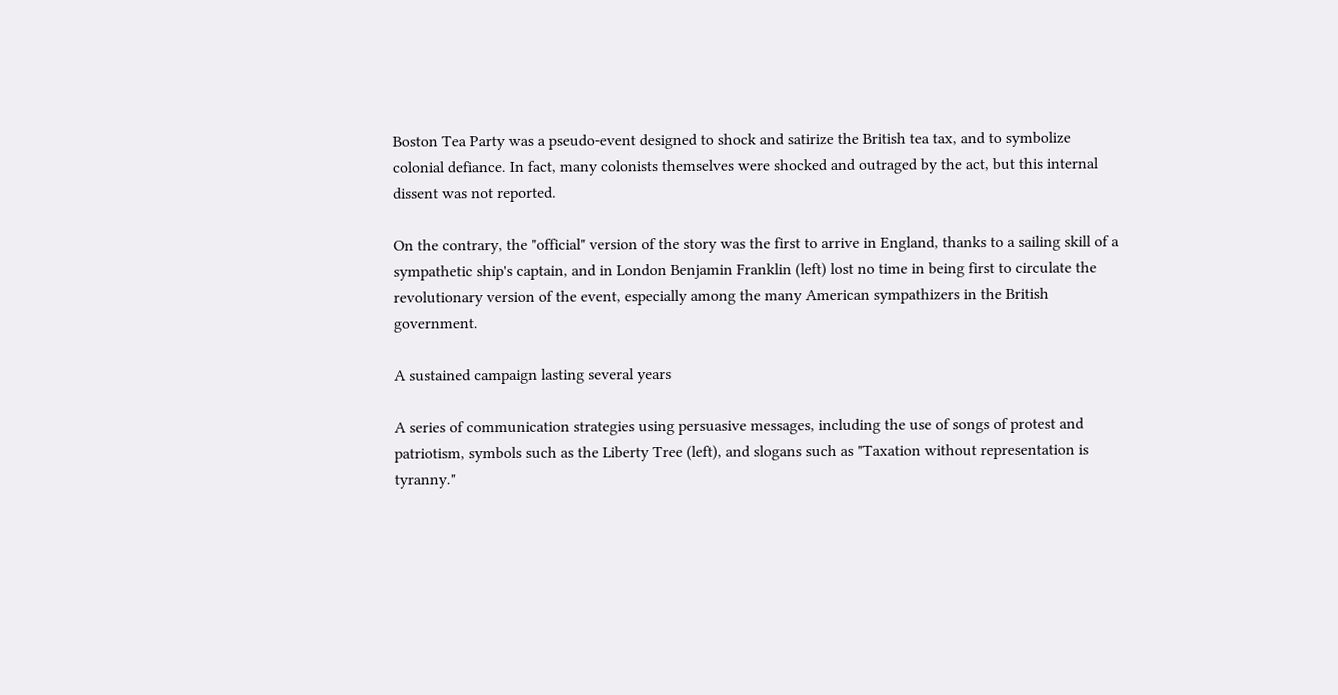Boston Tea Party was a pseudo-event designed to shock and satirize the British tea tax, and to symbolize colonial defiance. In fact, many colonists themselves were shocked and outraged by the act, but this internal dissent was not reported.

On the contrary, the "official" version of the story was the first to arrive in England, thanks to a sailing skill of a sympathetic ship's captain, and in London Benjamin Franklin (left) lost no time in being first to circulate the revolutionary version of the event, especially among the many American sympathizers in the British government.

A sustained campaign lasting several years

A series of communication strategies using persuasive messages, including the use of songs of protest and patriotism, symbols such as the Liberty Tree (left), and slogans such as "Taxation without representation is tyranny."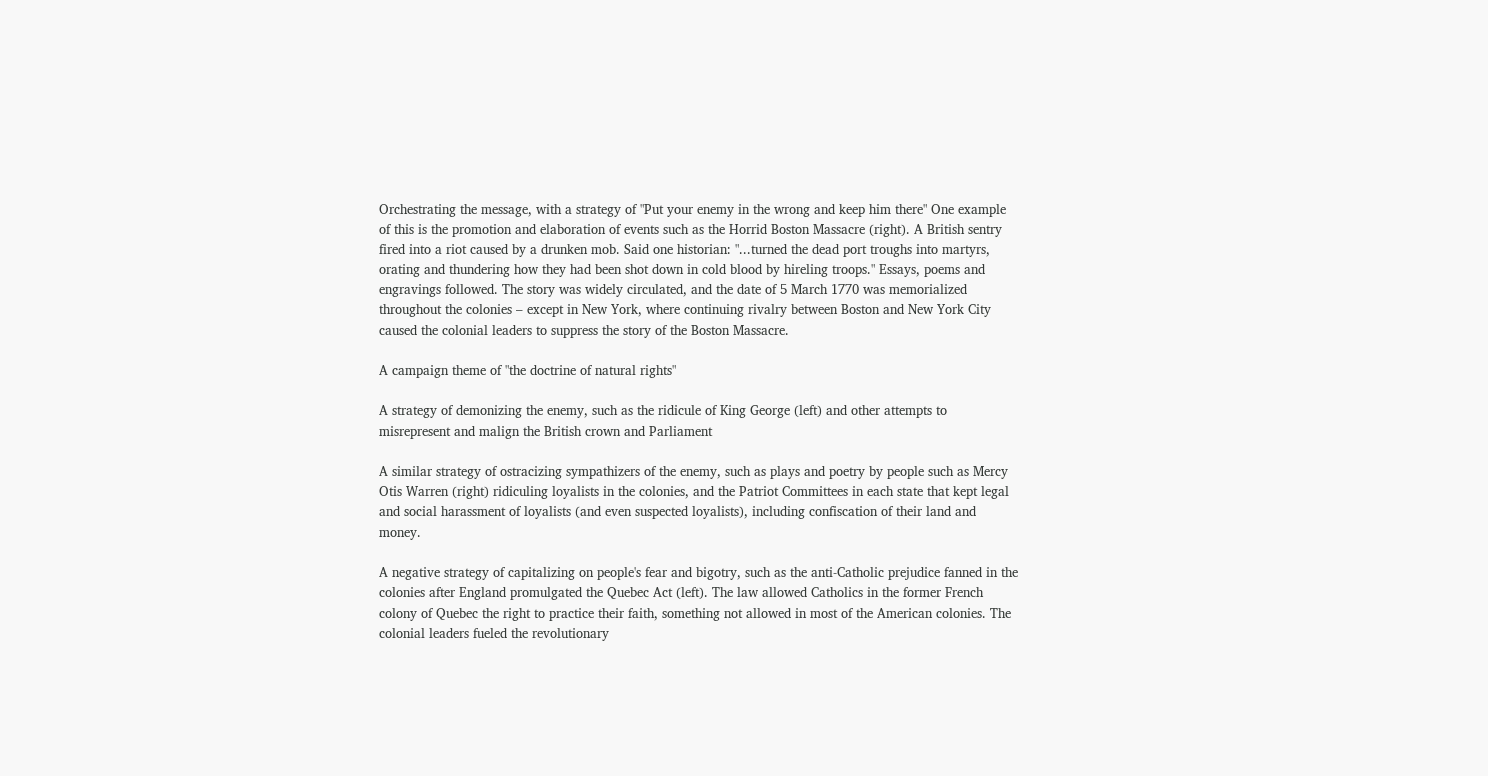Orchestrating the message, with a strategy of "Put your enemy in the wrong and keep him there" One example of this is the promotion and elaboration of events such as the Horrid Boston Massacre (right). A British sentry fired into a riot caused by a drunken mob. Said one historian: "...turned the dead port troughs into martyrs, orating and thundering how they had been shot down in cold blood by hireling troops." Essays, poems and engravings followed. The story was widely circulated, and the date of 5 March 1770 was memorialized throughout the colonies – except in New York, where continuing rivalry between Boston and New York City caused the colonial leaders to suppress the story of the Boston Massacre.

A campaign theme of "the doctrine of natural rights"

A strategy of demonizing the enemy, such as the ridicule of King George (left) and other attempts to misrepresent and malign the British crown and Parliament

A similar strategy of ostracizing sympathizers of the enemy, such as plays and poetry by people such as Mercy Otis Warren (right) ridiculing loyalists in the colonies, and the Patriot Committees in each state that kept legal and social harassment of loyalists (and even suspected loyalists), including confiscation of their land and money.

A negative strategy of capitalizing on people's fear and bigotry, such as the anti-Catholic prejudice fanned in the colonies after England promulgated the Quebec Act (left). The law allowed Catholics in the former French colony of Quebec the right to practice their faith, something not allowed in most of the American colonies. The colonial leaders fueled the revolutionary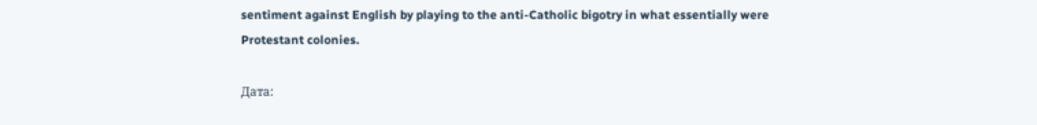sentiment against English by playing to the anti-Catholic bigotry in what essentially were Protestant colonies.

Дата: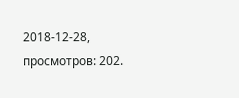2018-12-28, просмотров: 202.